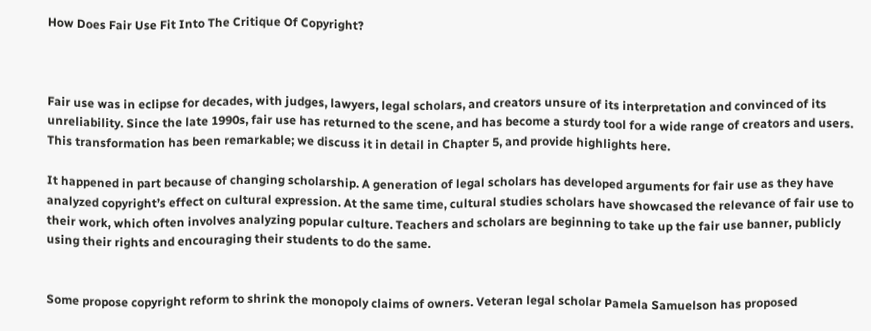How Does Fair Use Fit Into The Critique Of Copyright?



Fair use was in eclipse for decades, with judges, lawyers, legal scholars, and creators unsure of its interpretation and convinced of its unreliability. Since the late 1990s, fair use has returned to the scene, and has become a sturdy tool for a wide range of creators and users. This transformation has been remarkable; we discuss it in detail in Chapter 5, and provide highlights here.

It happened in part because of changing scholarship. A generation of legal scholars has developed arguments for fair use as they have analyzed copyright’s effect on cultural expression. At the same time, cultural studies scholars have showcased the relevance of fair use to their work, which often involves analyzing popular culture. Teachers and scholars are beginning to take up the fair use banner, publicly using their rights and encouraging their students to do the same.


Some propose copyright reform to shrink the monopoly claims of owners. Veteran legal scholar Pamela Samuelson has proposed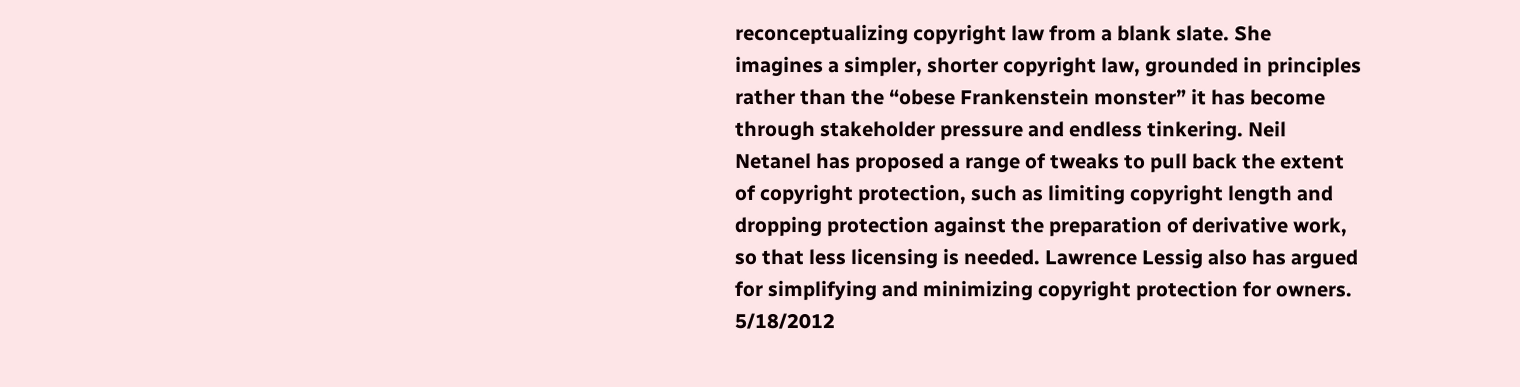reconceptualizing copyright law from a blank slate. She imagines a simpler, shorter copyright law, grounded in principles rather than the “obese Frankenstein monster” it has become through stakeholder pressure and endless tinkering. Neil Netanel has proposed a range of tweaks to pull back the extent of copyright protection, such as limiting copyright length and dropping protection against the preparation of derivative work, so that less licensing is needed. Lawrence Lessig also has argued for simplifying and minimizing copyright protection for owners. 5/18/2012